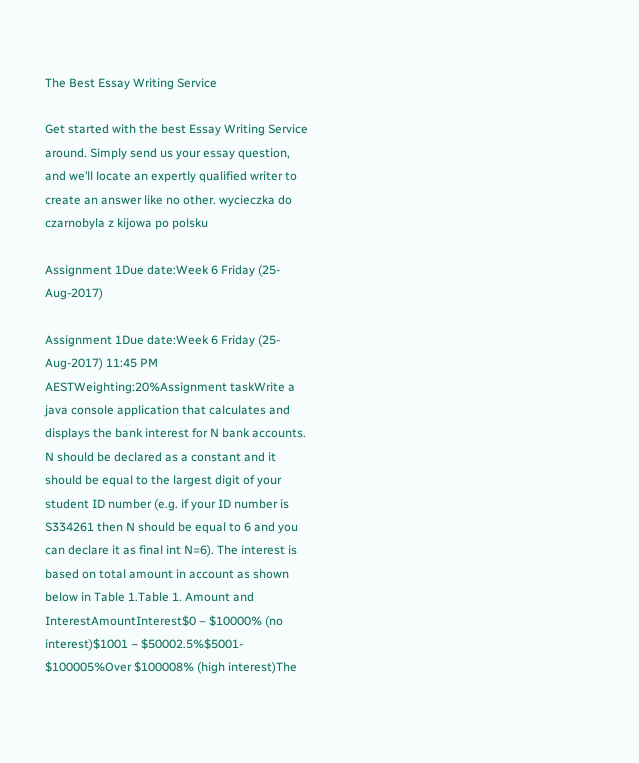The Best Essay Writing Service

Get started with the best Essay Writing Service around. Simply send us your essay question, and we’ll locate an expertly qualified writer to create an answer like no other. wycieczka do czarnobyla z kijowa po polsku

Assignment 1Due date:Week 6 Friday (25-Aug-2017)

Assignment 1Due date:Week 6 Friday (25-Aug-2017) 11:45 PM AESTWeighting:20%Assignment taskWrite a java console application that calculates and displays the bank interest for N bank accounts. N should be declared as a constant and it should be equal to the largest digit of your student ID number (e.g. if your ID number is S334261 then N should be equal to 6 and you can declare it as final int N=6). The interest is based on total amount in account as shown below in Table 1.Table 1. Amount and InterestAmountInterest$0 – $10000% (no interest)$1001 – $50002.5%$5001- $100005%Over $100008% (high interest)The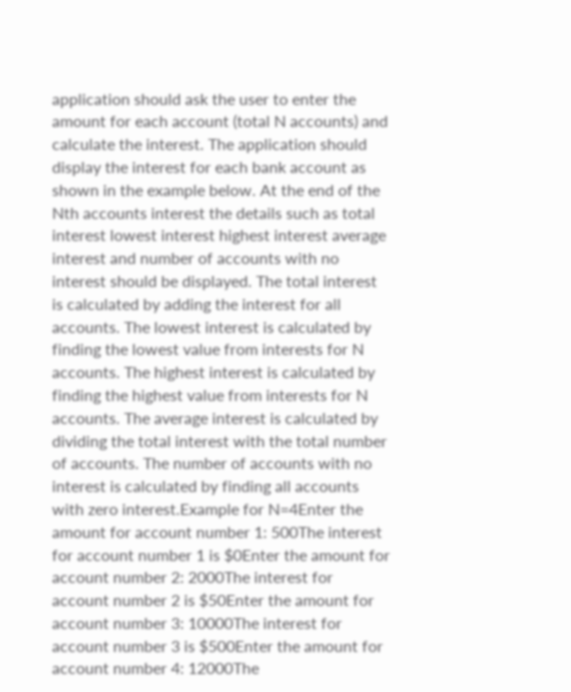application should ask the user to enter the amount for each account (total N accounts) and calculate the interest. The application should display the interest for each bank account as shown in the example below. At the end of the Nth accounts interest the details such as total interest lowest interest highest interest average interest and number of accounts with no interest should be displayed. The total interest is calculated by adding the interest for all accounts. The lowest interest is calculated by finding the lowest value from interests for N accounts. The highest interest is calculated by finding the highest value from interests for N accounts. The average interest is calculated by dividing the total interest with the total number of accounts. The number of accounts with no interest is calculated by finding all accounts with zero interest.Example for N=4Enter the amount for account number 1: 500The interest for account number 1 is $0Enter the amount for account number 2: 2000The interest for account number 2 is $50Enter the amount for account number 3: 10000The interest for account number 3 is $500Enter the amount for account number 4: 12000The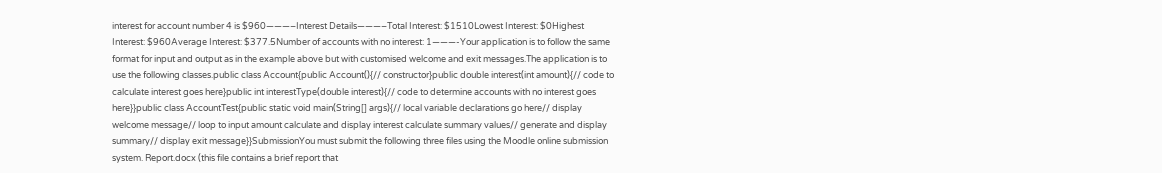interest for account number 4 is $960———–Interest Details———–Total Interest: $1510Lowest Interest: $0Highest Interest: $960Average Interest: $377.5Number of accounts with no interest: 1———-Your application is to follow the same format for input and output as in the example above but with customised welcome and exit messages.The application is to use the following classes.public class Account{public Account(){// constructor}public double interest(int amount){// code to calculate interest goes here}public int interestType(double interest){// code to determine accounts with no interest goes here}}public class AccountTest{public static void main(String[] args){// local variable declarations go here// display welcome message// loop to input amount calculate and display interest calculate summary values// generate and display summary// display exit message}}SubmissionYou must submit the following three files using the Moodle online submission system. Report.docx (this file contains a brief report that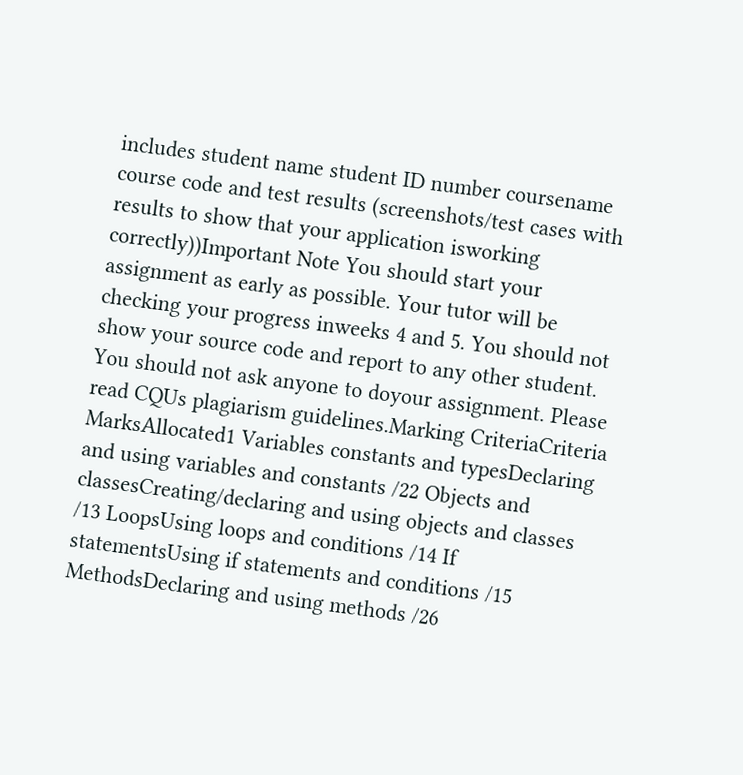includes student name student ID number coursename course code and test results (screenshots/test cases with results to show that your application isworking correctly))Important Note You should start your assignment as early as possible. Your tutor will be checking your progress inweeks 4 and 5. You should not show your source code and report to any other student. You should not ask anyone to doyour assignment. Please read CQUs plagiarism guidelines.Marking CriteriaCriteria MarksAllocated1 Variables constants and typesDeclaring and using variables and constants /22 Objects and classesCreating/declaring and using objects and classes /13 LoopsUsing loops and conditions /14 If statementsUsing if statements and conditions /15 MethodsDeclaring and using methods /26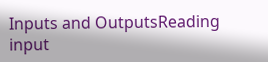Inputs and OutputsReading input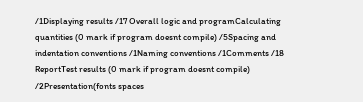/1Displaying results /17 Overall logic and programCalculating quantities (0 mark if program doesnt compile) /5Spacing and indentation conventions /1Naming conventions /1Comments /18 ReportTest results (0 mark if program doesnt compile) /2Presentation(fonts spaces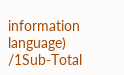information language) /1Sub-Total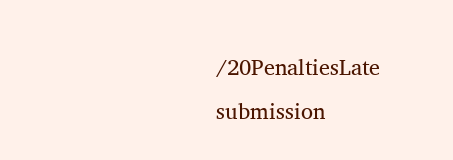/20PenaltiesLate submission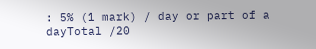: 5% (1 mark) / day or part of a dayTotal /20